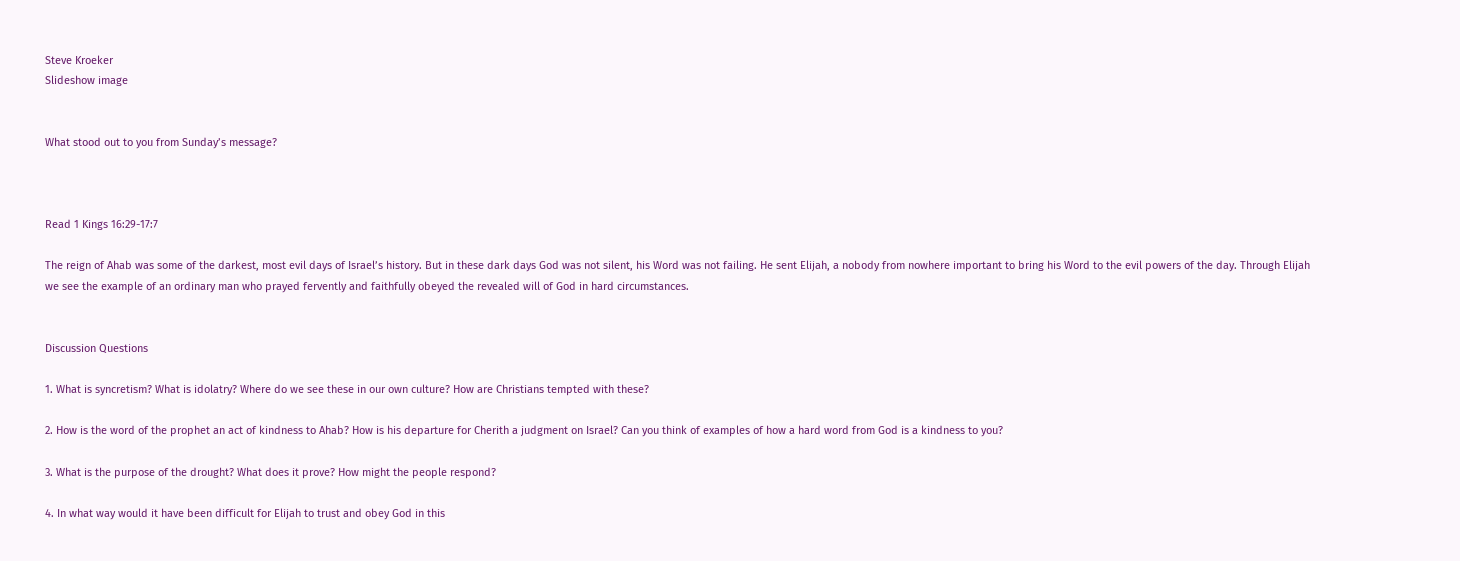Steve Kroeker
Slideshow image


What stood out to you from Sunday’s message?



Read 1 Kings 16:29-17:7

The reign of Ahab was some of the darkest, most evil days of Israel’s history. But in these dark days God was not silent, his Word was not failing. He sent Elijah, a nobody from nowhere important to bring his Word to the evil powers of the day. Through Elijah we see the example of an ordinary man who prayed fervently and faithfully obeyed the revealed will of God in hard circumstances.


Discussion Questions

1. What is syncretism? What is idolatry? Where do we see these in our own culture? How are Christians tempted with these?

2. How is the word of the prophet an act of kindness to Ahab? How is his departure for Cherith a judgment on Israel? Can you think of examples of how a hard word from God is a kindness to you?

3. What is the purpose of the drought? What does it prove? How might the people respond?

4. In what way would it have been difficult for Elijah to trust and obey God in this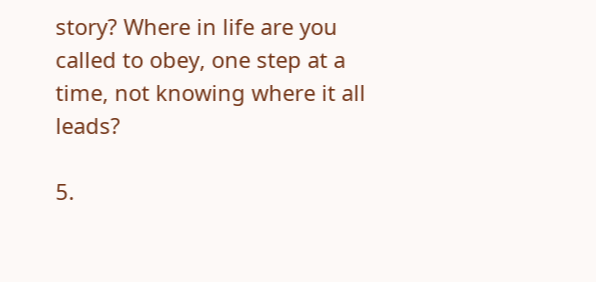story? Where in life are you called to obey, one step at a time, not knowing where it all leads?

5.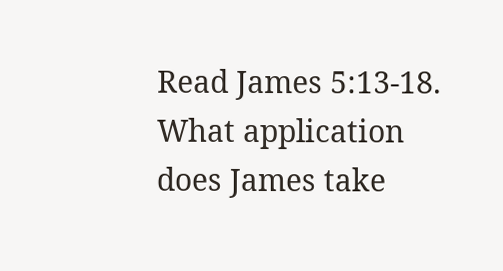Read James 5:13-18. What application does James take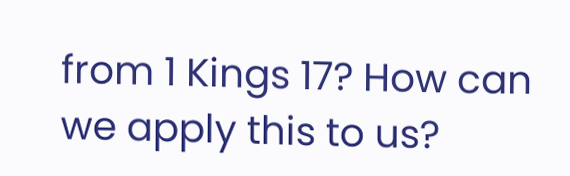from 1 Kings 17? How can we apply this to us?